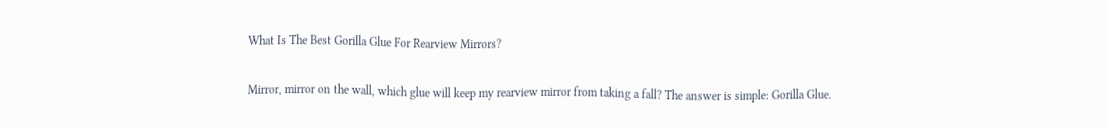What Is The Best Gorilla Glue For Rearview Mirrors?

Mirror, mirror on the wall, which glue will keep my rearview mirror from taking a fall? The answer is simple: Gorilla Glue.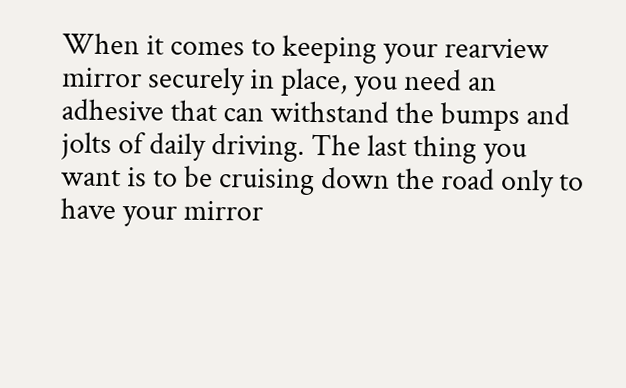When it comes to keeping your rearview mirror securely in place, you need an adhesive that can withstand the bumps and jolts of daily driving. The last thing you want is to be cruising down the road only to have your mirror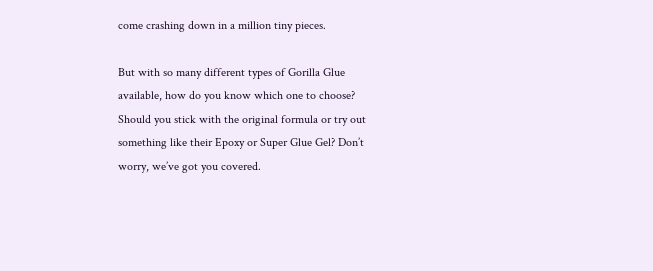come crashing down in a million tiny pieces.

But with so many different types of Gorilla Glue available, how do you know which one to choose? Should you stick with the original formula or try out something like their Epoxy or Super Glue Gel? Don’t worry, we’ve got you covered.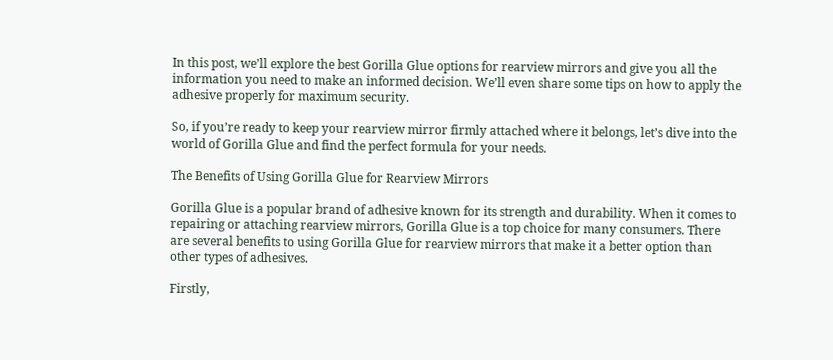In this post, we’ll explore the best Gorilla Glue options for rearview mirrors and give you all the information you need to make an informed decision. We’ll even share some tips on how to apply the adhesive properly for maximum security.

So, if you’re ready to keep your rearview mirror firmly attached where it belongs, let’s dive into the world of Gorilla Glue and find the perfect formula for your needs.

The Benefits of Using Gorilla Glue for Rearview Mirrors

Gorilla Glue is a popular brand of adhesive known for its strength and durability. When it comes to repairing or attaching rearview mirrors, Gorilla Glue is a top choice for many consumers. There are several benefits to using Gorilla Glue for rearview mirrors that make it a better option than other types of adhesives.

Firstly,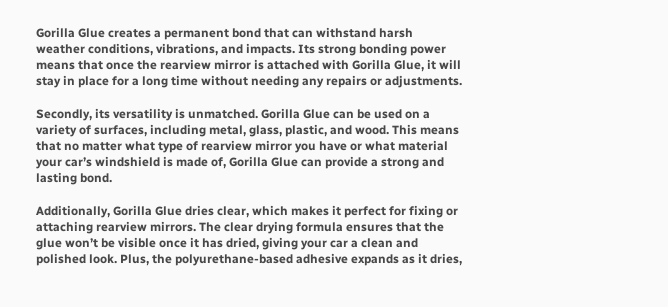Gorilla Glue creates a permanent bond that can withstand harsh weather conditions, vibrations, and impacts. Its strong bonding power means that once the rearview mirror is attached with Gorilla Glue, it will stay in place for a long time without needing any repairs or adjustments.

Secondly, its versatility is unmatched. Gorilla Glue can be used on a variety of surfaces, including metal, glass, plastic, and wood. This means that no matter what type of rearview mirror you have or what material your car’s windshield is made of, Gorilla Glue can provide a strong and lasting bond.

Additionally, Gorilla Glue dries clear, which makes it perfect for fixing or attaching rearview mirrors. The clear drying formula ensures that the glue won’t be visible once it has dried, giving your car a clean and polished look. Plus, the polyurethane-based adhesive expands as it dries,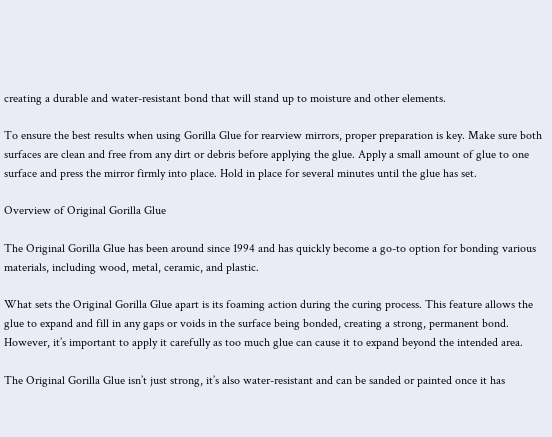creating a durable and water-resistant bond that will stand up to moisture and other elements.

To ensure the best results when using Gorilla Glue for rearview mirrors, proper preparation is key. Make sure both surfaces are clean and free from any dirt or debris before applying the glue. Apply a small amount of glue to one surface and press the mirror firmly into place. Hold in place for several minutes until the glue has set.

Overview of Original Gorilla Glue

The Original Gorilla Glue has been around since 1994 and has quickly become a go-to option for bonding various materials, including wood, metal, ceramic, and plastic.

What sets the Original Gorilla Glue apart is its foaming action during the curing process. This feature allows the glue to expand and fill in any gaps or voids in the surface being bonded, creating a strong, permanent bond. However, it’s important to apply it carefully as too much glue can cause it to expand beyond the intended area.

The Original Gorilla Glue isn’t just strong, it’s also water-resistant and can be sanded or painted once it has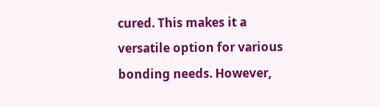cured. This makes it a versatile option for various bonding needs. However,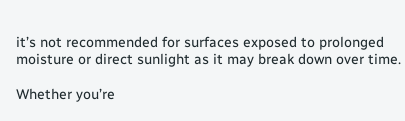it’s not recommended for surfaces exposed to prolonged moisture or direct sunlight as it may break down over time.

Whether you’re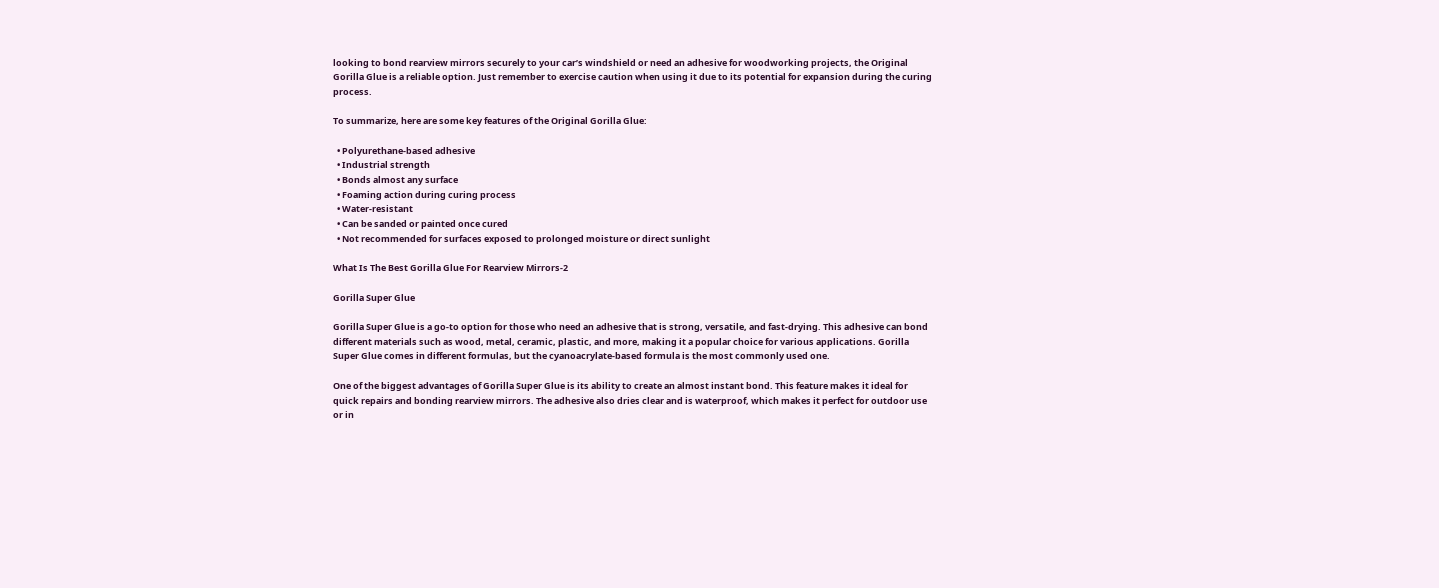looking to bond rearview mirrors securely to your car’s windshield or need an adhesive for woodworking projects, the Original Gorilla Glue is a reliable option. Just remember to exercise caution when using it due to its potential for expansion during the curing process.

To summarize, here are some key features of the Original Gorilla Glue:

  • Polyurethane-based adhesive
  • Industrial strength
  • Bonds almost any surface
  • Foaming action during curing process
  • Water-resistant
  • Can be sanded or painted once cured
  • Not recommended for surfaces exposed to prolonged moisture or direct sunlight

What Is The Best Gorilla Glue For Rearview Mirrors-2

Gorilla Super Glue

Gorilla Super Glue is a go-to option for those who need an adhesive that is strong, versatile, and fast-drying. This adhesive can bond different materials such as wood, metal, ceramic, plastic, and more, making it a popular choice for various applications. Gorilla Super Glue comes in different formulas, but the cyanoacrylate-based formula is the most commonly used one.

One of the biggest advantages of Gorilla Super Glue is its ability to create an almost instant bond. This feature makes it ideal for quick repairs and bonding rearview mirrors. The adhesive also dries clear and is waterproof, which makes it perfect for outdoor use or in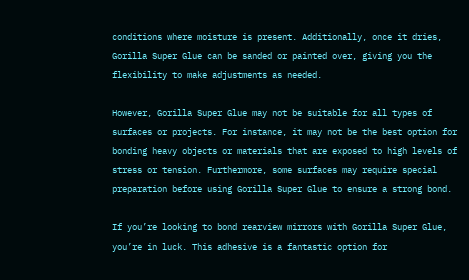conditions where moisture is present. Additionally, once it dries, Gorilla Super Glue can be sanded or painted over, giving you the flexibility to make adjustments as needed.

However, Gorilla Super Glue may not be suitable for all types of surfaces or projects. For instance, it may not be the best option for bonding heavy objects or materials that are exposed to high levels of stress or tension. Furthermore, some surfaces may require special preparation before using Gorilla Super Glue to ensure a strong bond.

If you’re looking to bond rearview mirrors with Gorilla Super Glue, you’re in luck. This adhesive is a fantastic option for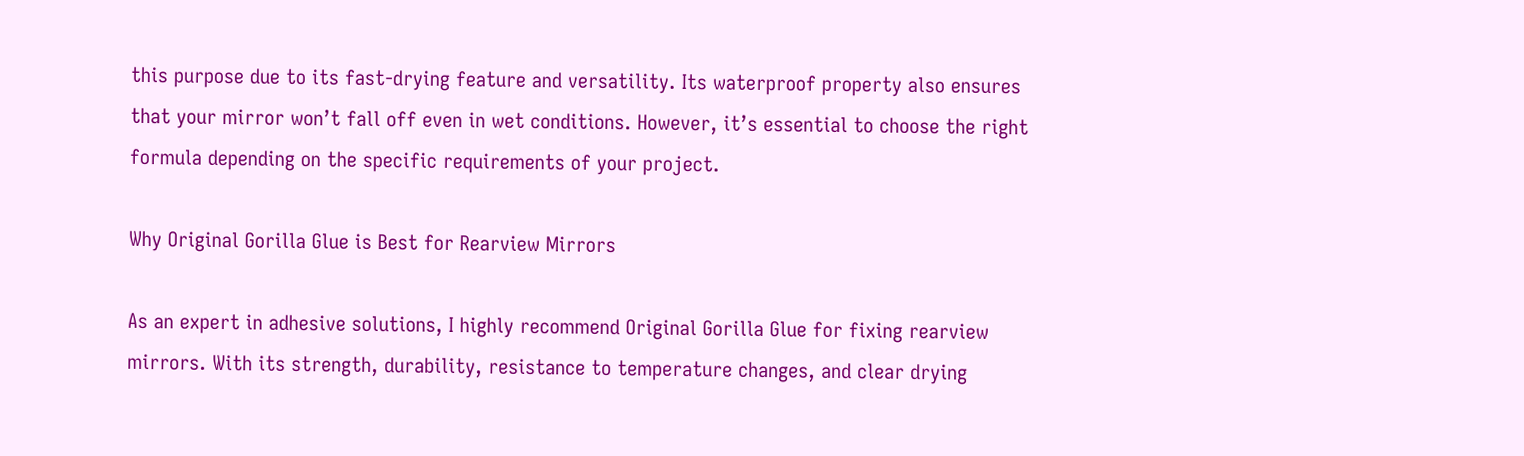this purpose due to its fast-drying feature and versatility. Its waterproof property also ensures that your mirror won’t fall off even in wet conditions. However, it’s essential to choose the right formula depending on the specific requirements of your project.

Why Original Gorilla Glue is Best for Rearview Mirrors

As an expert in adhesive solutions, I highly recommend Original Gorilla Glue for fixing rearview mirrors. With its strength, durability, resistance to temperature changes, and clear drying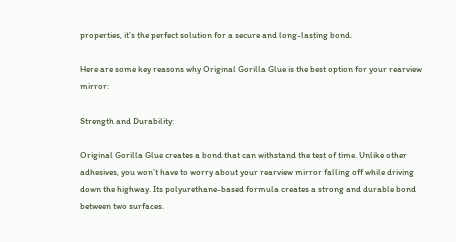properties, it’s the perfect solution for a secure and long-lasting bond.

Here are some key reasons why Original Gorilla Glue is the best option for your rearview mirror:

Strength and Durability:

Original Gorilla Glue creates a bond that can withstand the test of time. Unlike other adhesives, you won’t have to worry about your rearview mirror falling off while driving down the highway. Its polyurethane-based formula creates a strong and durable bond between two surfaces.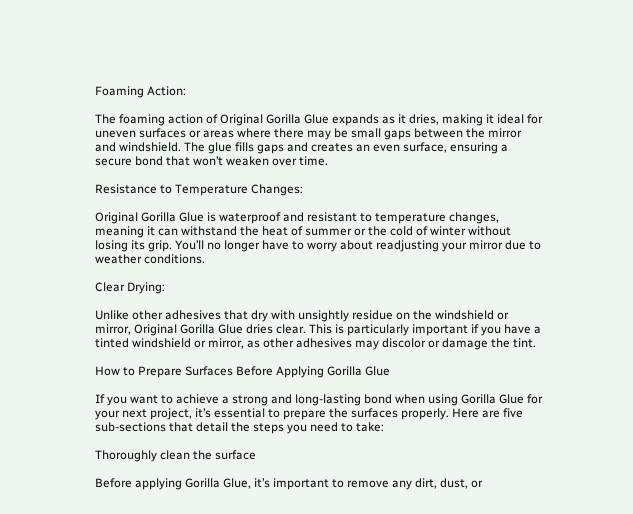Foaming Action:

The foaming action of Original Gorilla Glue expands as it dries, making it ideal for uneven surfaces or areas where there may be small gaps between the mirror and windshield. The glue fills gaps and creates an even surface, ensuring a secure bond that won’t weaken over time.

Resistance to Temperature Changes:

Original Gorilla Glue is waterproof and resistant to temperature changes, meaning it can withstand the heat of summer or the cold of winter without losing its grip. You’ll no longer have to worry about readjusting your mirror due to weather conditions.

Clear Drying:

Unlike other adhesives that dry with unsightly residue on the windshield or mirror, Original Gorilla Glue dries clear. This is particularly important if you have a tinted windshield or mirror, as other adhesives may discolor or damage the tint.

How to Prepare Surfaces Before Applying Gorilla Glue

If you want to achieve a strong and long-lasting bond when using Gorilla Glue for your next project, it’s essential to prepare the surfaces properly. Here are five sub-sections that detail the steps you need to take:

Thoroughly clean the surface

Before applying Gorilla Glue, it’s important to remove any dirt, dust, or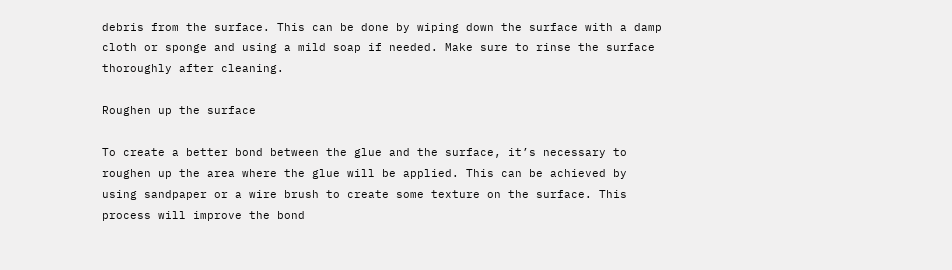debris from the surface. This can be done by wiping down the surface with a damp cloth or sponge and using a mild soap if needed. Make sure to rinse the surface thoroughly after cleaning.

Roughen up the surface

To create a better bond between the glue and the surface, it’s necessary to roughen up the area where the glue will be applied. This can be achieved by using sandpaper or a wire brush to create some texture on the surface. This process will improve the bond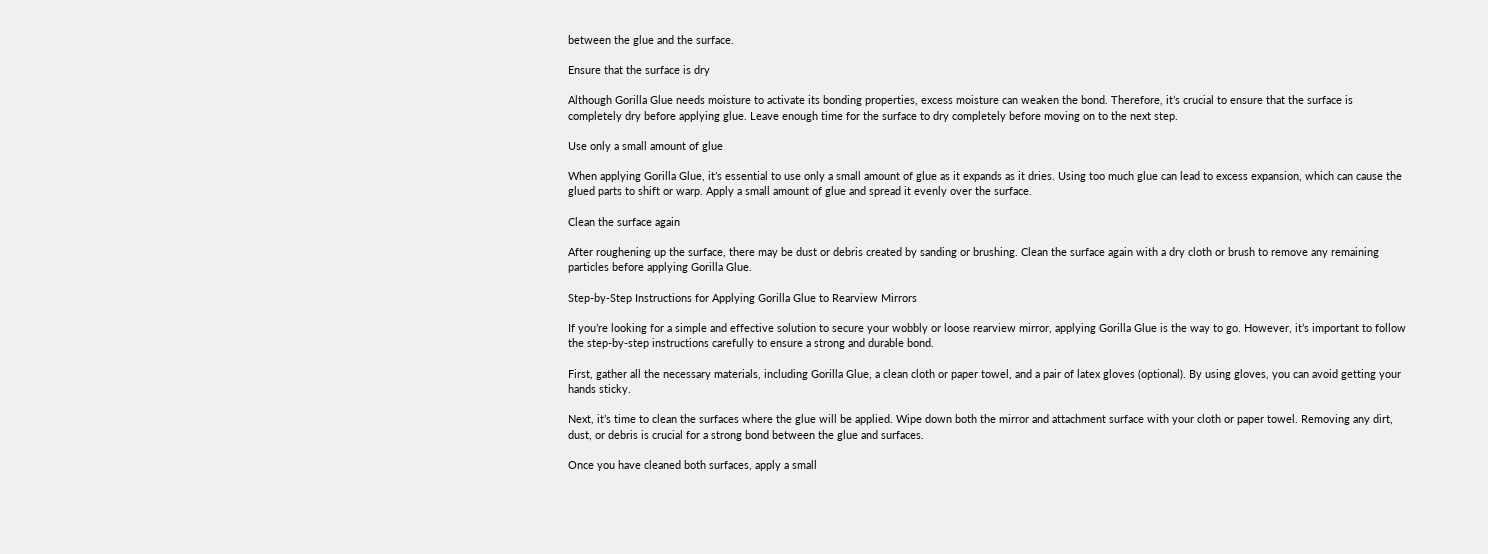between the glue and the surface.

Ensure that the surface is dry

Although Gorilla Glue needs moisture to activate its bonding properties, excess moisture can weaken the bond. Therefore, it’s crucial to ensure that the surface is completely dry before applying glue. Leave enough time for the surface to dry completely before moving on to the next step.

Use only a small amount of glue

When applying Gorilla Glue, it’s essential to use only a small amount of glue as it expands as it dries. Using too much glue can lead to excess expansion, which can cause the glued parts to shift or warp. Apply a small amount of glue and spread it evenly over the surface.

Clean the surface again

After roughening up the surface, there may be dust or debris created by sanding or brushing. Clean the surface again with a dry cloth or brush to remove any remaining particles before applying Gorilla Glue.

Step-by-Step Instructions for Applying Gorilla Glue to Rearview Mirrors

If you’re looking for a simple and effective solution to secure your wobbly or loose rearview mirror, applying Gorilla Glue is the way to go. However, it’s important to follow the step-by-step instructions carefully to ensure a strong and durable bond.

First, gather all the necessary materials, including Gorilla Glue, a clean cloth or paper towel, and a pair of latex gloves (optional). By using gloves, you can avoid getting your hands sticky.

Next, it’s time to clean the surfaces where the glue will be applied. Wipe down both the mirror and attachment surface with your cloth or paper towel. Removing any dirt, dust, or debris is crucial for a strong bond between the glue and surfaces.

Once you have cleaned both surfaces, apply a small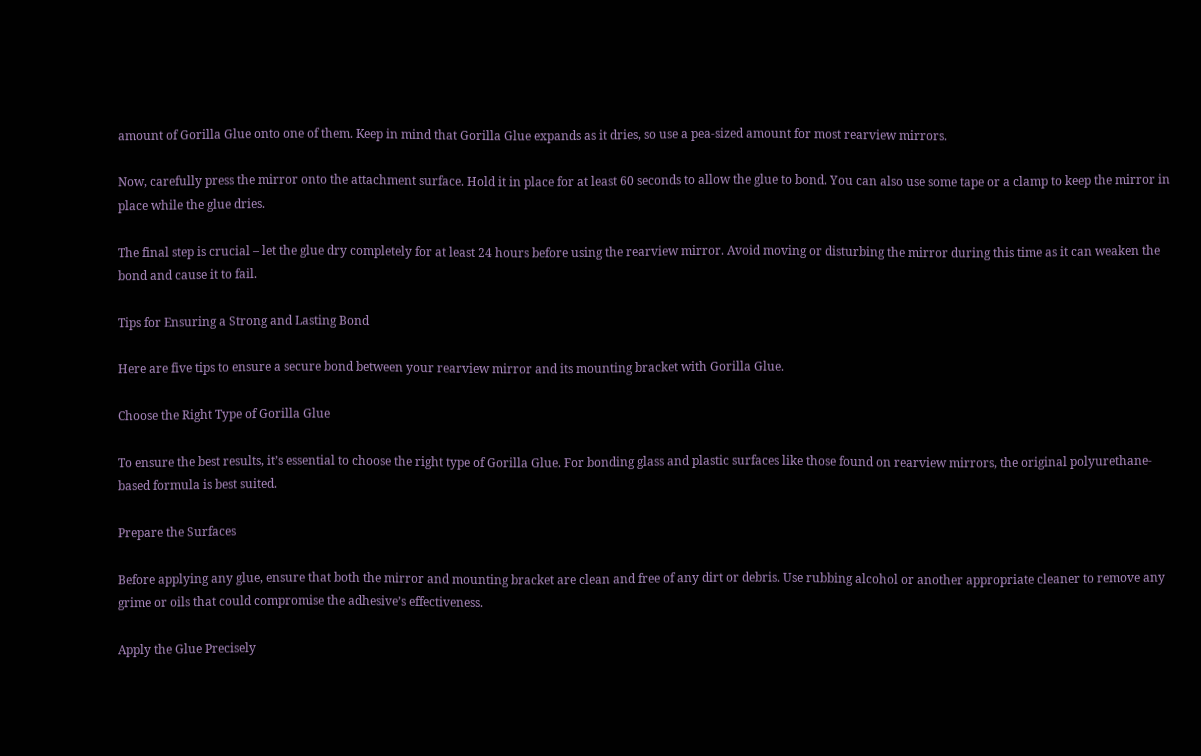amount of Gorilla Glue onto one of them. Keep in mind that Gorilla Glue expands as it dries, so use a pea-sized amount for most rearview mirrors.

Now, carefully press the mirror onto the attachment surface. Hold it in place for at least 60 seconds to allow the glue to bond. You can also use some tape or a clamp to keep the mirror in place while the glue dries.

The final step is crucial – let the glue dry completely for at least 24 hours before using the rearview mirror. Avoid moving or disturbing the mirror during this time as it can weaken the bond and cause it to fail.

Tips for Ensuring a Strong and Lasting Bond

Here are five tips to ensure a secure bond between your rearview mirror and its mounting bracket with Gorilla Glue.

Choose the Right Type of Gorilla Glue

To ensure the best results, it’s essential to choose the right type of Gorilla Glue. For bonding glass and plastic surfaces like those found on rearview mirrors, the original polyurethane-based formula is best suited.

Prepare the Surfaces

Before applying any glue, ensure that both the mirror and mounting bracket are clean and free of any dirt or debris. Use rubbing alcohol or another appropriate cleaner to remove any grime or oils that could compromise the adhesive’s effectiveness.

Apply the Glue Precisely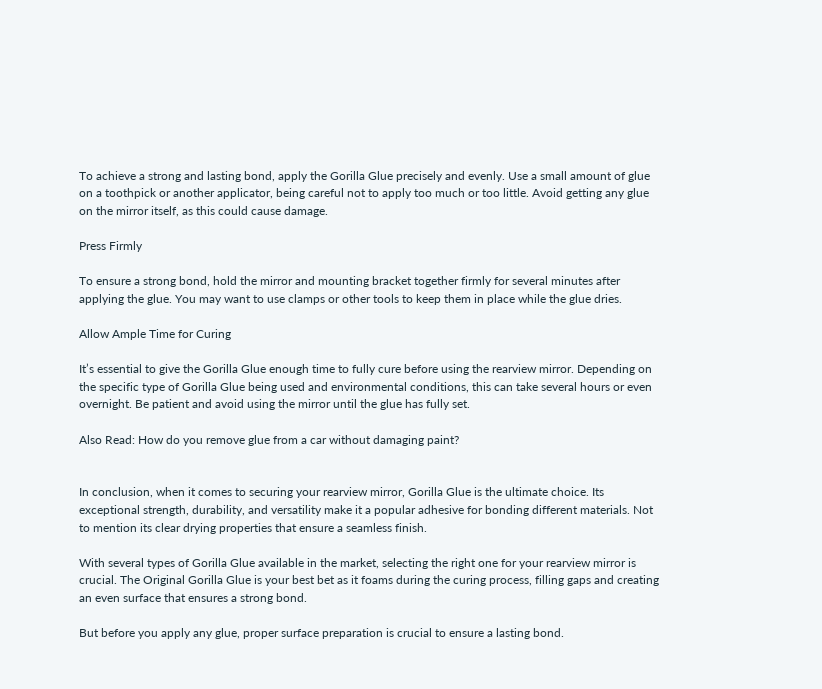To achieve a strong and lasting bond, apply the Gorilla Glue precisely and evenly. Use a small amount of glue on a toothpick or another applicator, being careful not to apply too much or too little. Avoid getting any glue on the mirror itself, as this could cause damage.

Press Firmly

To ensure a strong bond, hold the mirror and mounting bracket together firmly for several minutes after applying the glue. You may want to use clamps or other tools to keep them in place while the glue dries.

Allow Ample Time for Curing

It’s essential to give the Gorilla Glue enough time to fully cure before using the rearview mirror. Depending on the specific type of Gorilla Glue being used and environmental conditions, this can take several hours or even overnight. Be patient and avoid using the mirror until the glue has fully set.

Also Read: How do you remove glue from a car without damaging paint?


In conclusion, when it comes to securing your rearview mirror, Gorilla Glue is the ultimate choice. Its exceptional strength, durability, and versatility make it a popular adhesive for bonding different materials. Not to mention its clear drying properties that ensure a seamless finish.

With several types of Gorilla Glue available in the market, selecting the right one for your rearview mirror is crucial. The Original Gorilla Glue is your best bet as it foams during the curing process, filling gaps and creating an even surface that ensures a strong bond.

But before you apply any glue, proper surface preparation is crucial to ensure a lasting bond.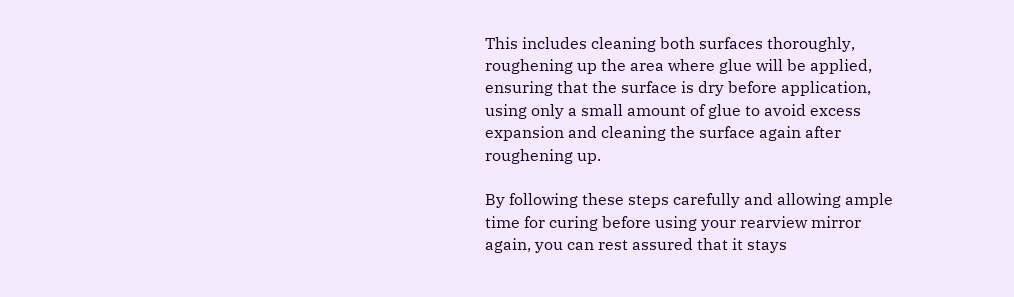This includes cleaning both surfaces thoroughly, roughening up the area where glue will be applied, ensuring that the surface is dry before application, using only a small amount of glue to avoid excess expansion and cleaning the surface again after roughening up.

By following these steps carefully and allowing ample time for curing before using your rearview mirror again, you can rest assured that it stays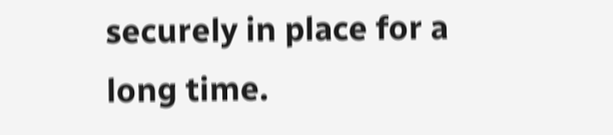securely in place for a long time.